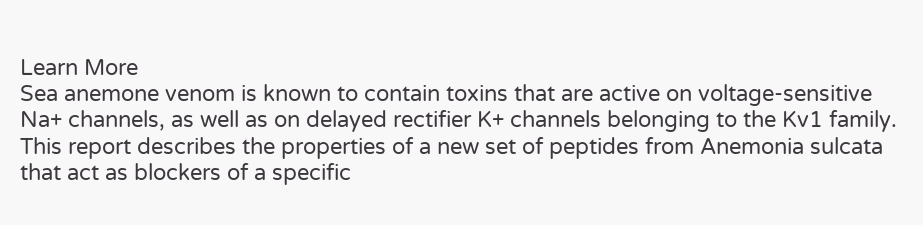Learn More
Sea anemone venom is known to contain toxins that are active on voltage-sensitive Na+ channels, as well as on delayed rectifier K+ channels belonging to the Kv1 family. This report describes the properties of a new set of peptides from Anemonia sulcata that act as blockers of a specific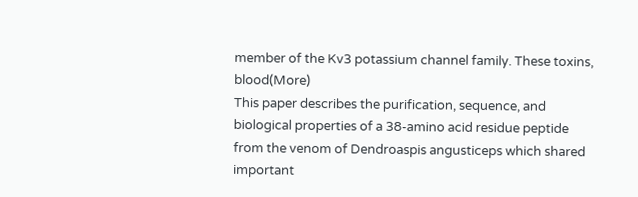member of the Kv3 potassium channel family. These toxins, blood(More)
This paper describes the purification, sequence, and biological properties of a 38-amino acid residue peptide from the venom of Dendroaspis angusticeps which shared important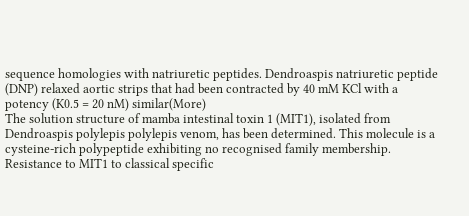sequence homologies with natriuretic peptides. Dendroaspis natriuretic peptide (DNP) relaxed aortic strips that had been contracted by 40 mM KCl with a potency (K0.5 = 20 nM) similar(More)
The solution structure of mamba intestinal toxin 1 (MIT1), isolated from Dendroaspis polylepis polylepis venom, has been determined. This molecule is a cysteine-rich polypeptide exhibiting no recognised family membership. Resistance to MIT1 to classical specific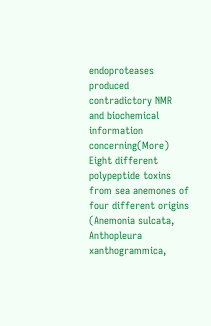endoproteases produced contradictory NMR and biochemical information concerning(More)
Eight different polypeptide toxins from sea anemones of four different origins (Anemonia sulcata, Anthopleura xanthogrammica,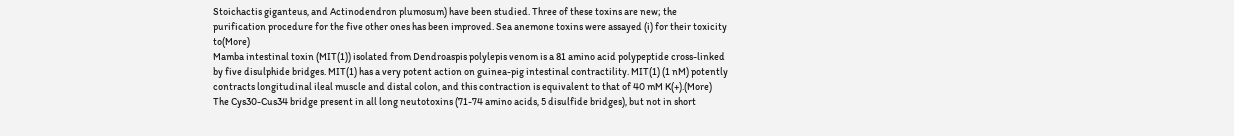Stoichactis giganteus, and Actinodendron plumosum) have been studied. Three of these toxins are new; the purification procedure for the five other ones has been improved. Sea anemone toxins were assayed (i) for their toxicity to(More)
Mamba intestinal toxin (MIT(1)) isolated from Dendroaspis polylepis venom is a 81 amino acid polypeptide cross-linked by five disulphide bridges. MIT(1) has a very potent action on guinea-pig intestinal contractility. MIT(1) (1 nM) potently contracts longitudinal ileal muscle and distal colon, and this contraction is equivalent to that of 40 mM K(+).(More)
The Cys30-Cus34 bridge present in all long neutotoxins (71-74 amino acids, 5 disulfide bridges), but not in short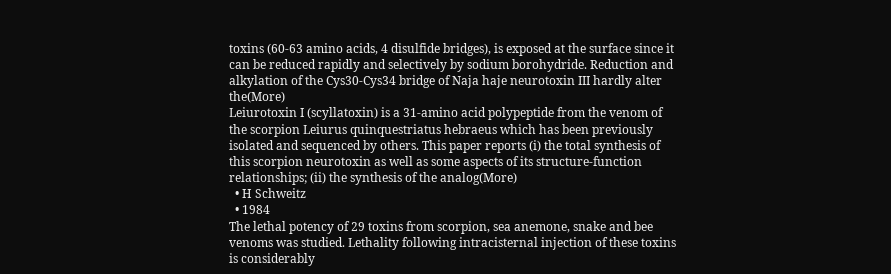toxins (60-63 amino acids, 4 disulfide bridges), is exposed at the surface since it can be reduced rapidly and selectively by sodium borohydride. Reduction and alkylation of the Cys30-Cys34 bridge of Naja haje neurotoxin III hardly alter the(More)
Leiurotoxin I (scyllatoxin) is a 31-amino acid polypeptide from the venom of the scorpion Leiurus quinquestriatus hebraeus which has been previously isolated and sequenced by others. This paper reports (i) the total synthesis of this scorpion neurotoxin as well as some aspects of its structure-function relationships; (ii) the synthesis of the analog(More)
  • H Schweitz
  • 1984
The lethal potency of 29 toxins from scorpion, sea anemone, snake and bee venoms was studied. Lethality following intracisternal injection of these toxins is considerably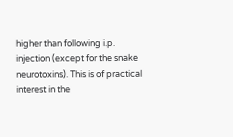higher than following i.p. injection (except for the snake neurotoxins). This is of practical interest in the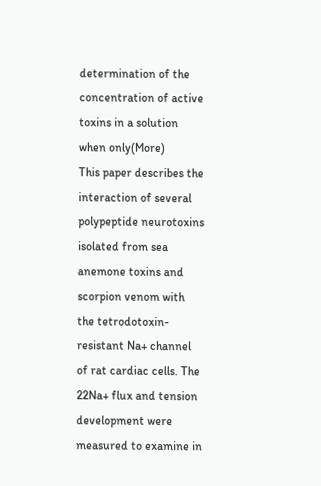determination of the concentration of active toxins in a solution when only(More)
This paper describes the interaction of several polypeptide neurotoxins isolated from sea anemone toxins and scorpion venom with the tetrodotoxin-resistant Na+ channel of rat cardiac cells. The 22Na+ flux and tension development were measured to examine in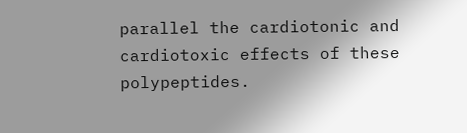parallel the cardiotonic and cardiotoxic effects of these polypeptides.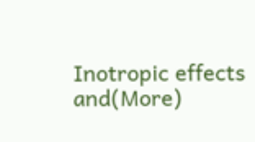Inotropic effects and(More)